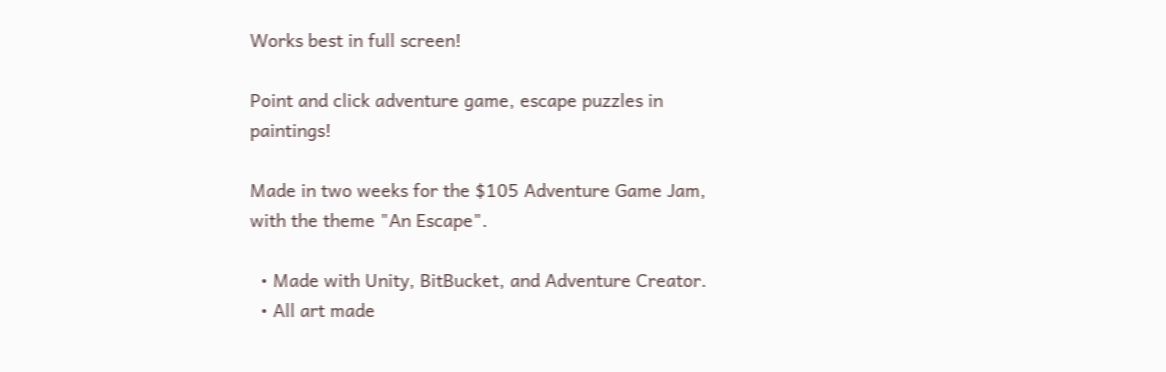Works best in full screen!

Point and click adventure game, escape puzzles in paintings!

Made in two weeks for the $105 Adventure Game Jam, with the theme "An Escape".

  • Made with Unity, BitBucket, and Adventure Creator.
  • All art made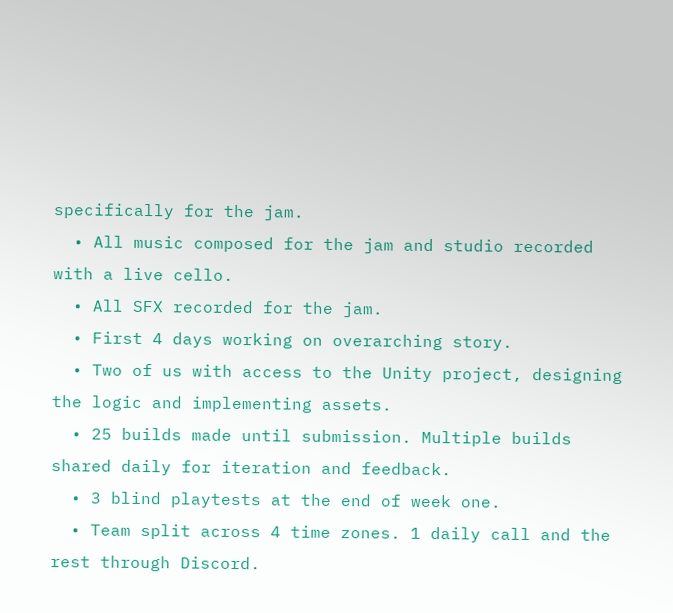specifically for the jam.
  • All music composed for the jam and studio recorded with a live cello.
  • All SFX recorded for the jam.
  • First 4 days working on overarching story.
  • Two of us with access to the Unity project, designing the logic and implementing assets.
  • 25 builds made until submission. Multiple builds shared daily for iteration and feedback.
  • 3 blind playtests at the end of week one.
  • Team split across 4 time zones. 1 daily call and the rest through Discord.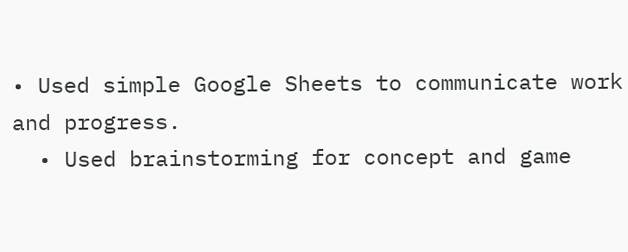• Used simple Google Sheets to communicate work and progress.
  • Used brainstorming for concept and game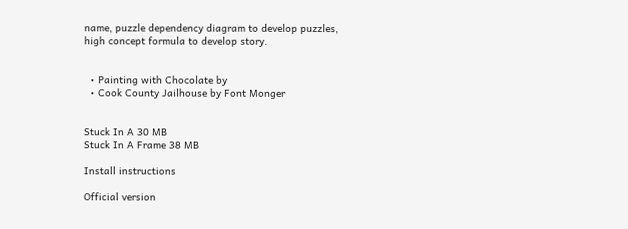name, puzzle dependency diagram to develop puzzles, high concept formula to develop story.


  • Painting with Chocolate by
  • Cook County Jailhouse by Font Monger


Stuck In A 30 MB
Stuck In A Frame 38 MB

Install instructions

Official version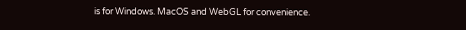is for Windows. MacOS and WebGL for convenience.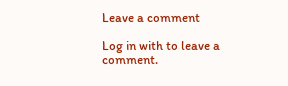Leave a comment

Log in with to leave a comment.